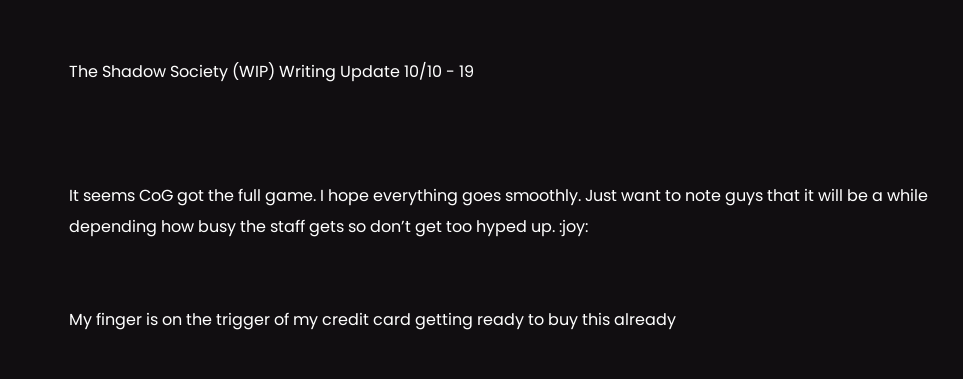The Shadow Society (WIP) Writing Update 10/10 - 19



It seems CoG got the full game. I hope everything goes smoothly. Just want to note guys that it will be a while depending how busy the staff gets so don’t get too hyped up. :joy:


My finger is on the trigger of my credit card getting ready to buy this already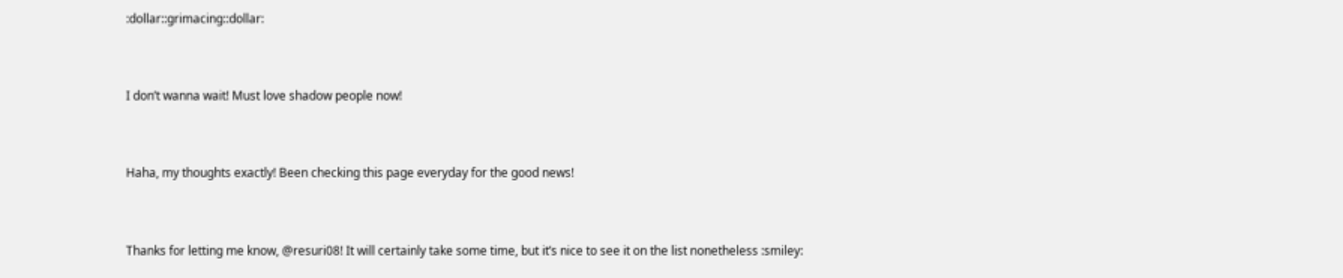:dollar::grimacing::dollar:


I don’t wanna wait! Must love shadow people now!


Haha, my thoughts exactly! Been checking this page everyday for the good news!


Thanks for letting me know, @resuri08! It will certainly take some time, but it’s nice to see it on the list nonetheless :smiley: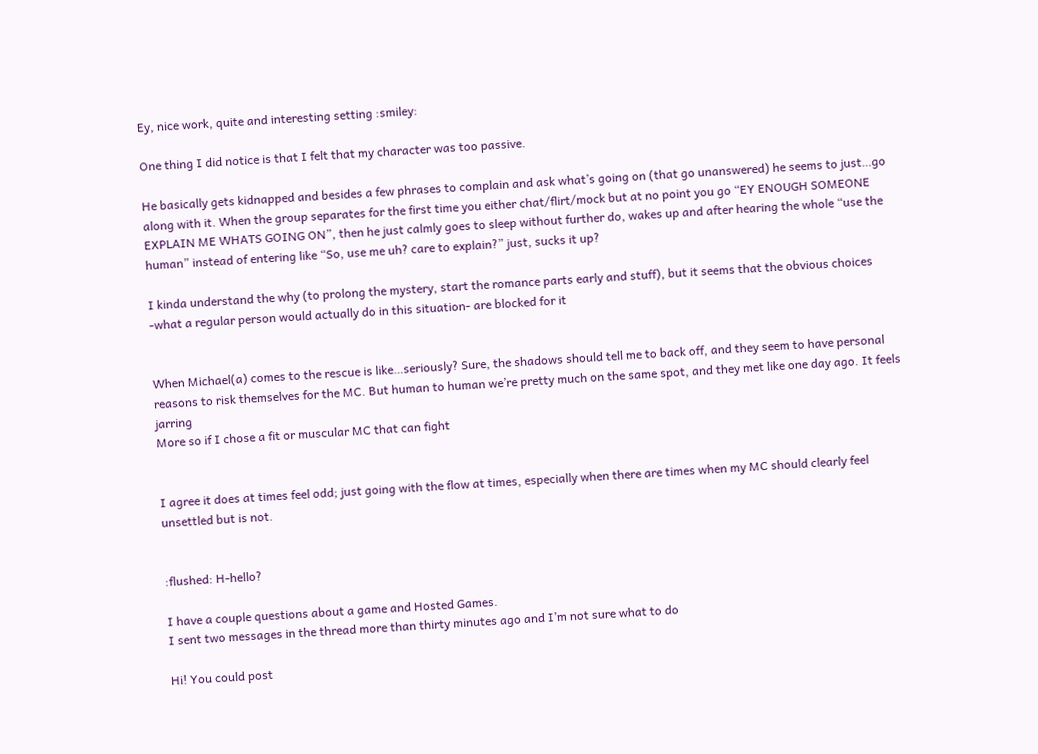Ey, nice work, quite and interesting setting :smiley:

One thing I did notice is that I felt that my character was too passive.

He basically gets kidnapped and besides a few phrases to complain and ask what’s going on (that go unanswered) he seems to just…go along with it. When the group separates for the first time you either chat/flirt/mock but at no point you go “EY ENOUGH SOMEONE EXPLAIN ME WHATS GOING ON”, then he just calmly goes to sleep without further do, wakes up and after hearing the whole “use the human” instead of entering like “So, use me uh? care to explain?” just, sucks it up?

I kinda understand the why (to prolong the mystery, start the romance parts early and stuff), but it seems that the obvious choices -what a regular person would actually do in this situation- are blocked for it


When Michael(a) comes to the rescue is like…seriously? Sure, the shadows should tell me to back off, and they seem to have personal reasons to risk themselves for the MC. But human to human we’re pretty much on the same spot, and they met like one day ago. It feels jarring
More so if I chose a fit or muscular MC that can fight


I agree it does at times feel odd; just going with the flow at times, especially when there are times when my MC should clearly feel unsettled but is not.


:flushed: H-hello?

I have a couple questions about a game and Hosted Games.
I sent two messages in the thread more than thirty minutes ago and I’m not sure what to do

Hi! You could post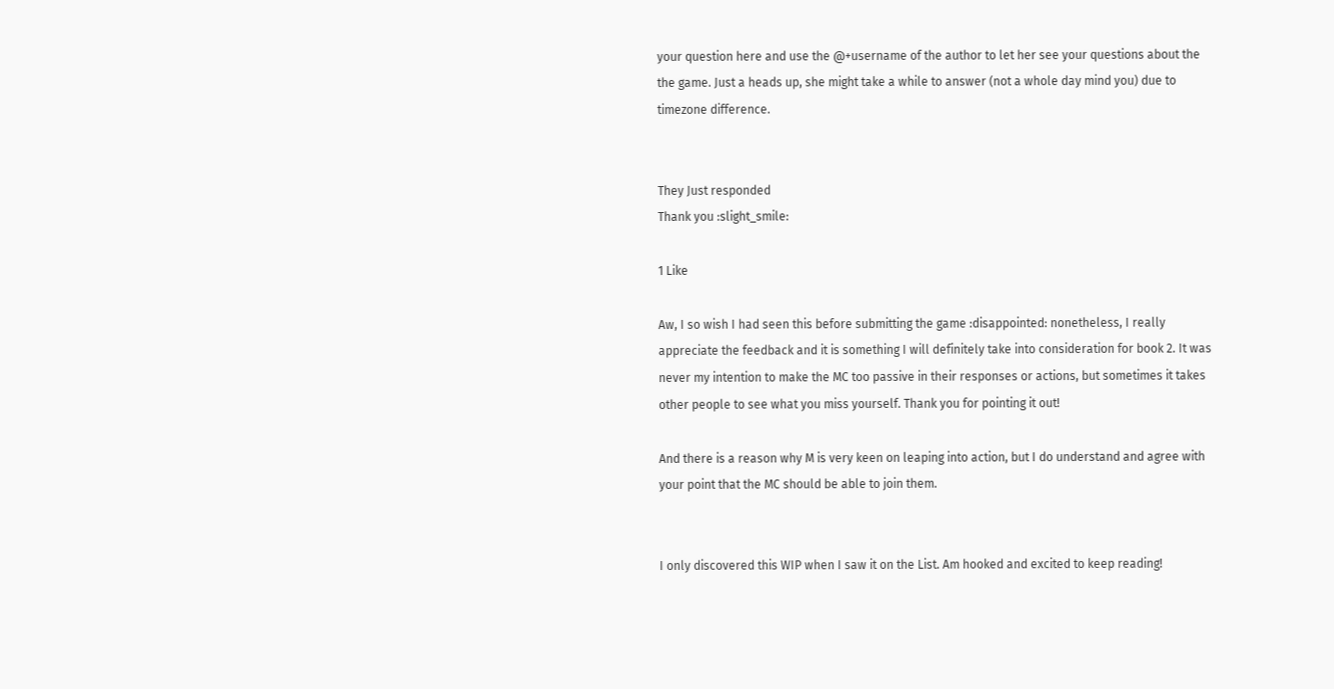your question here and use the @+username of the author to let her see your questions about the the game. Just a heads up, she might take a while to answer (not a whole day mind you) due to timezone difference.


They Just responded
Thank you :slight_smile:

1 Like

Aw, I so wish I had seen this before submitting the game :disappointed: nonetheless, I really appreciate the feedback and it is something I will definitely take into consideration for book 2. It was never my intention to make the MC too passive in their responses or actions, but sometimes it takes other people to see what you miss yourself. Thank you for pointing it out!

And there is a reason why M is very keen on leaping into action, but I do understand and agree with your point that the MC should be able to join them.


I only discovered this WIP when I saw it on the List. Am hooked and excited to keep reading!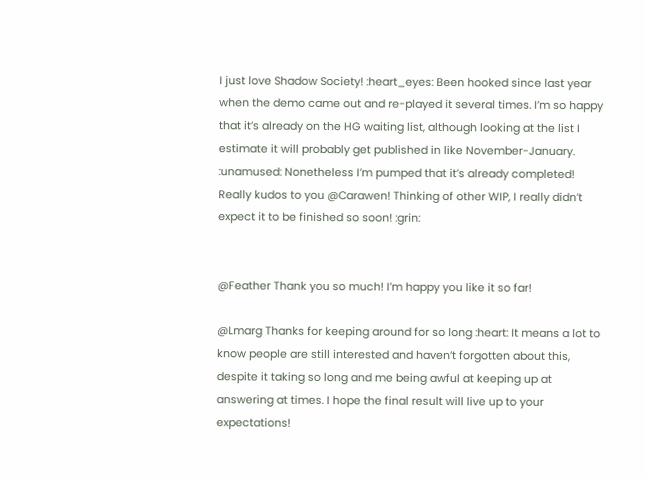I just love Shadow Society! :heart_eyes: Been hooked since last year when the demo came out and re-played it several times. I’m so happy that it’s already on the HG waiting list, although looking at the list I estimate it will probably get published in like November-January. :unamused: Nonetheless I’m pumped that it’s already completed! Really kudos to you @Carawen! Thinking of other WIP, I really didn’t expect it to be finished so soon! :grin:


@Feather Thank you so much! I’m happy you like it so far!

@Lmarg Thanks for keeping around for so long :heart: It means a lot to know people are still interested and haven’t forgotten about this, despite it taking so long and me being awful at keeping up at answering at times. I hope the final result will live up to your expectations!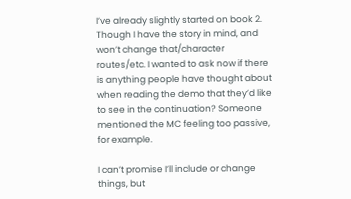I’ve already slightly started on book 2. Though I have the story in mind, and won’t change that/character routes/etc. I wanted to ask now if there is anything people have thought about when reading the demo that they’d like to see in the continuation? Someone mentioned the MC feeling too passive, for example.

I can’t promise I’ll include or change things, but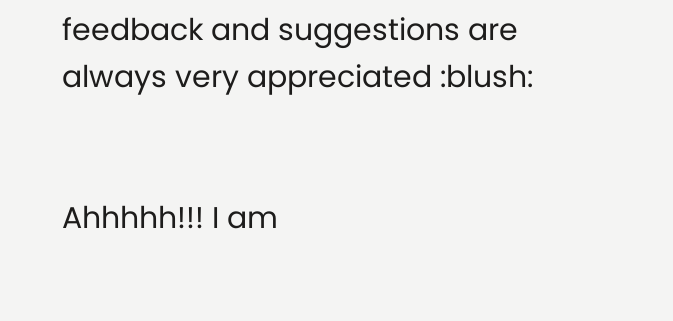feedback and suggestions are always very appreciated :blush:


Ahhhhh!!! I am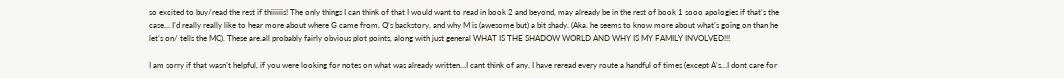so excited to buy/read the rest if thiiiiiis! The only things I can think of that I would want to read in book 2 and beyond, may already be in the rest of book 1 sooo apologies if that’s the case… I’d really really like to hear more about where G came from, Q’s backstory, and why M is (awesome but) a bit shady. (Aka. he seems to know more about what’s going on than he let’s on/ tells the MC). These are.all probably fairly obvious plot points, along with just general WHAT IS THE SHADOW WORLD AND WHY IS MY FAMILY INVOLVED!!!

I am sorry if that wasn’t helpful, if you were looking for notes on what was already written…I cant think of any. I have reread every route a handful of times (except A’s…I dont care for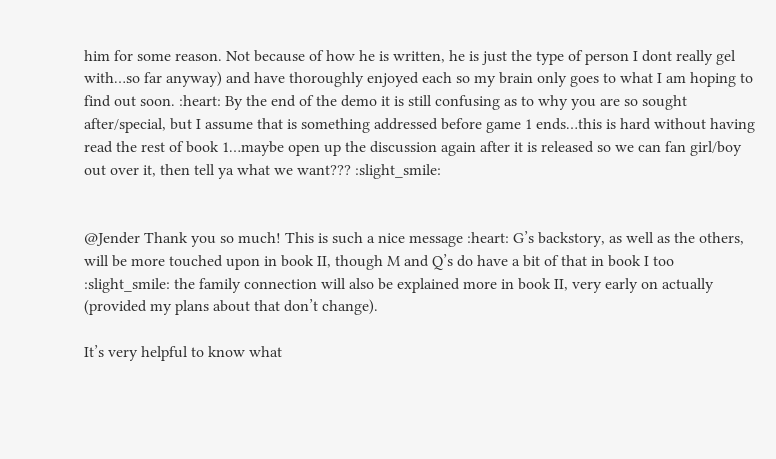him for some reason. Not because of how he is written, he is just the type of person I dont really gel with…so far anyway) and have thoroughly enjoyed each so my brain only goes to what I am hoping to find out soon. :heart: By the end of the demo it is still confusing as to why you are so sought after/special, but I assume that is something addressed before game 1 ends…this is hard without having read the rest of book 1…maybe open up the discussion again after it is released so we can fan girl/boy out over it, then tell ya what we want??? :slight_smile:


@Jender Thank you so much! This is such a nice message :heart: G’s backstory, as well as the others, will be more touched upon in book II, though M and Q’s do have a bit of that in book I too :slight_smile: the family connection will also be explained more in book II, very early on actually (provided my plans about that don’t change).

It’s very helpful to know what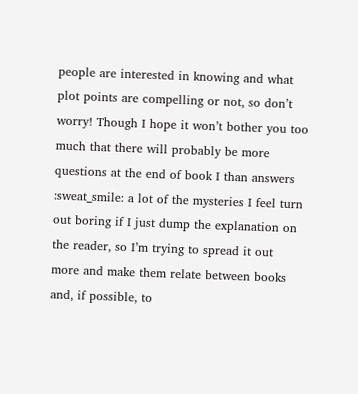people are interested in knowing and what plot points are compelling or not, so don’t worry! Though I hope it won’t bother you too much that there will probably be more questions at the end of book I than answers :sweat_smile: a lot of the mysteries I feel turn out boring if I just dump the explanation on the reader, so I’m trying to spread it out more and make them relate between books and, if possible, to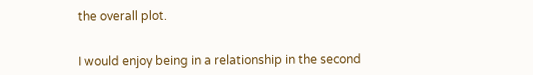the overall plot.


I would enjoy being in a relationship in the second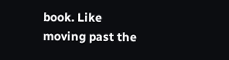book. Like moving past the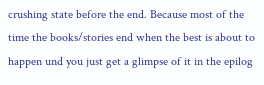crushing state before the end. Because most of the time the books/stories end when the best is about to happen und you just get a glimpse of it in the epilog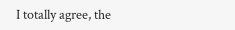I totally agree, the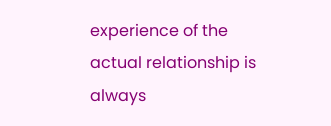experience of the actual relationship is always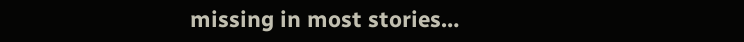missing in most stories…